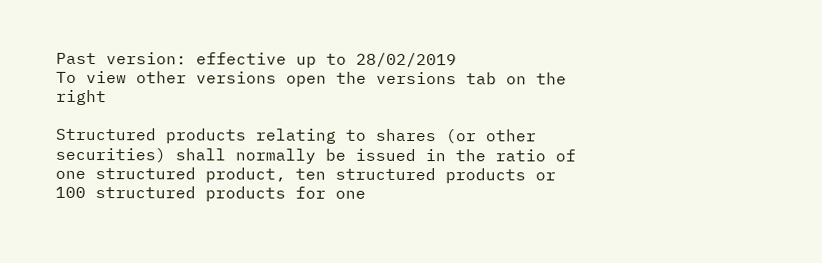Past version: effective up to 28/02/2019
To view other versions open the versions tab on the right

Structured products relating to shares (or other securities) shall normally be issued in the ratio of one structured product, ten structured products or 100 structured products for one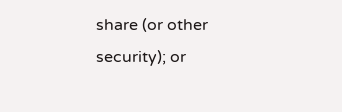share (or other security); or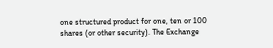one structured product for one, ten or 100 shares (or other security). The Exchange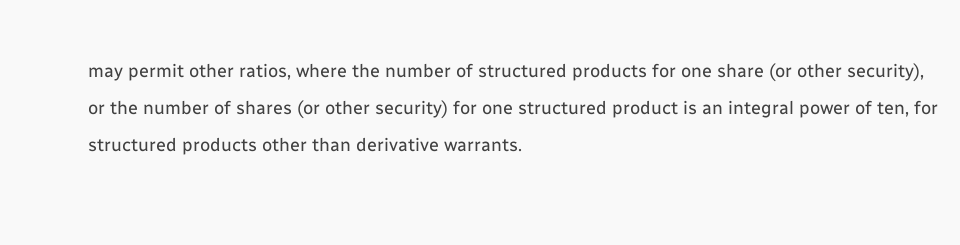may permit other ratios, where the number of structured products for one share (or other security), or the number of shares (or other security) for one structured product is an integral power of ten, for structured products other than derivative warrants.